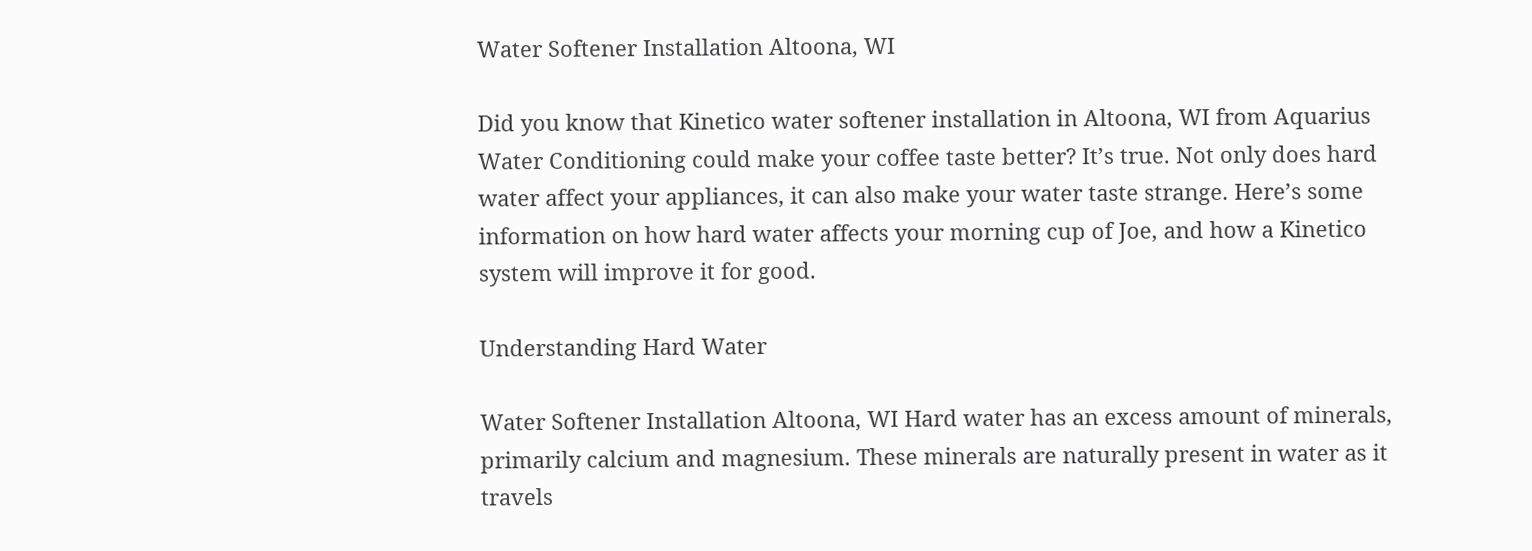Water Softener Installation Altoona, WI

Did you know that Kinetico water softener installation in Altoona, WI from Aquarius Water Conditioning could make your coffee taste better? It’s true. Not only does hard water affect your appliances, it can also make your water taste strange. Here’s some information on how hard water affects your morning cup of Joe, and how a Kinetico system will improve it for good.

Understanding Hard Water

Water Softener Installation Altoona, WI Hard water has an excess amount of minerals, primarily calcium and magnesium. These minerals are naturally present in water as it travels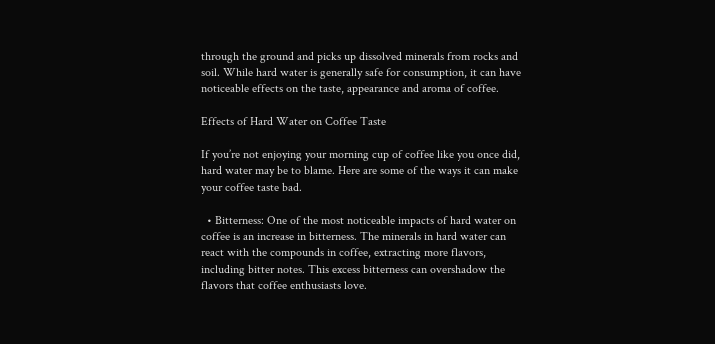through the ground and picks up dissolved minerals from rocks and soil. While hard water is generally safe for consumption, it can have noticeable effects on the taste, appearance and aroma of coffee.

Effects of Hard Water on Coffee Taste

If you’re not enjoying your morning cup of coffee like you once did, hard water may be to blame. Here are some of the ways it can make your coffee taste bad.

  • Bitterness: One of the most noticeable impacts of hard water on coffee is an increase in bitterness. The minerals in hard water can react with the compounds in coffee, extracting more flavors, including bitter notes. This excess bitterness can overshadow the flavors that coffee enthusiasts love.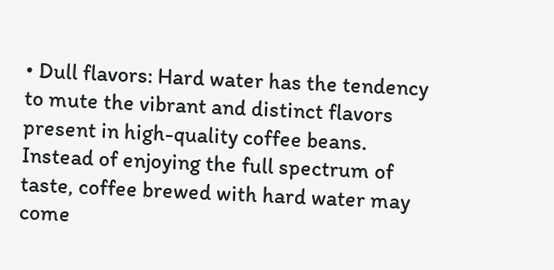• Dull flavors: Hard water has the tendency to mute the vibrant and distinct flavors present in high-quality coffee beans. Instead of enjoying the full spectrum of taste, coffee brewed with hard water may come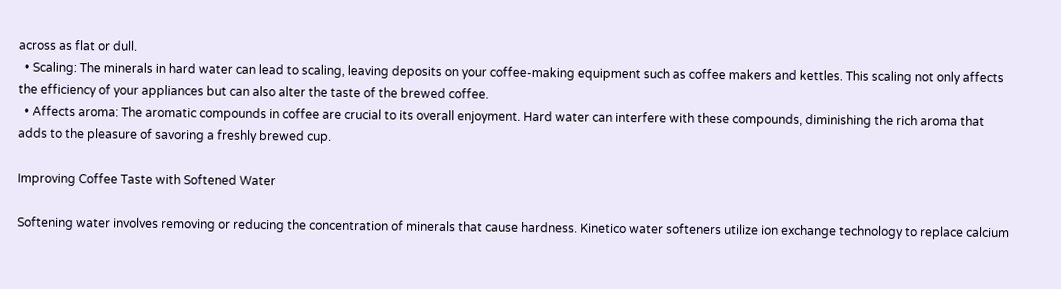across as flat or dull.
  • Scaling: The minerals in hard water can lead to scaling, leaving deposits on your coffee-making equipment such as coffee makers and kettles. This scaling not only affects the efficiency of your appliances but can also alter the taste of the brewed coffee.
  • Affects aroma: The aromatic compounds in coffee are crucial to its overall enjoyment. Hard water can interfere with these compounds, diminishing the rich aroma that adds to the pleasure of savoring a freshly brewed cup.

Improving Coffee Taste with Softened Water

Softening water involves removing or reducing the concentration of minerals that cause hardness. Kinetico water softeners utilize ion exchange technology to replace calcium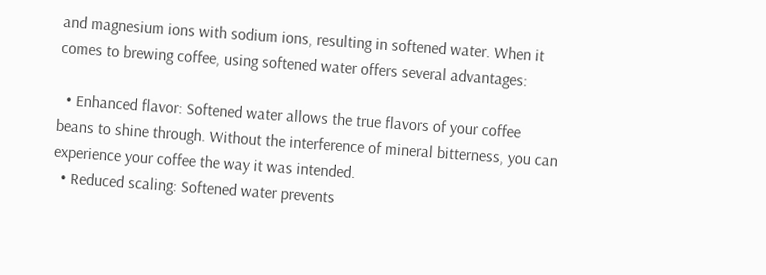and magnesium ions with sodium ions, resulting in softened water. When it comes to brewing coffee, using softened water offers several advantages:

  • Enhanced flavor: Softened water allows the true flavors of your coffee beans to shine through. Without the interference of mineral bitterness, you can experience your coffee the way it was intended.
  • Reduced scaling: Softened water prevents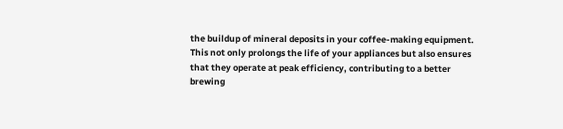the buildup of mineral deposits in your coffee-making equipment. This not only prolongs the life of your appliances but also ensures that they operate at peak efficiency, contributing to a better brewing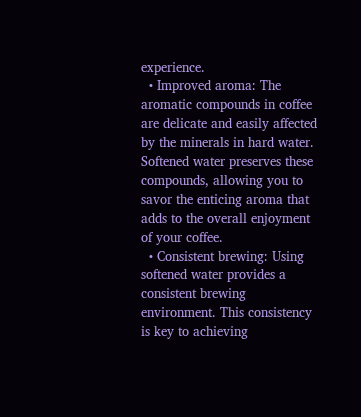experience.
  • Improved aroma: The aromatic compounds in coffee are delicate and easily affected by the minerals in hard water. Softened water preserves these compounds, allowing you to savor the enticing aroma that adds to the overall enjoyment of your coffee.
  • Consistent brewing: Using softened water provides a consistent brewing environment. This consistency is key to achieving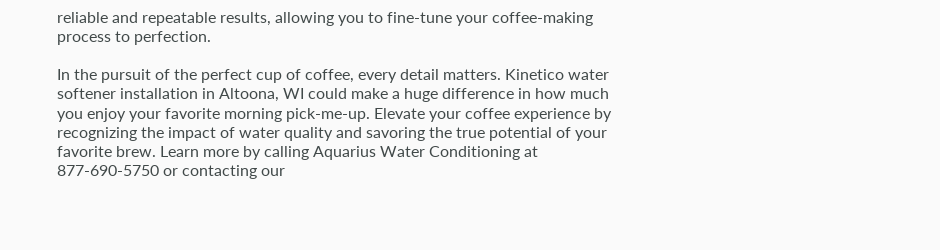reliable and repeatable results, allowing you to fine-tune your coffee-making process to perfection.

In the pursuit of the perfect cup of coffee, every detail matters. Kinetico water softener installation in Altoona, WI could make a huge difference in how much you enjoy your favorite morning pick-me-up. Elevate your coffee experience by recognizing the impact of water quality and savoring the true potential of your favorite brew. Learn more by calling Aquarius Water Conditioning at 877-690-5750 or contacting our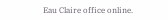Eau Claire office online.